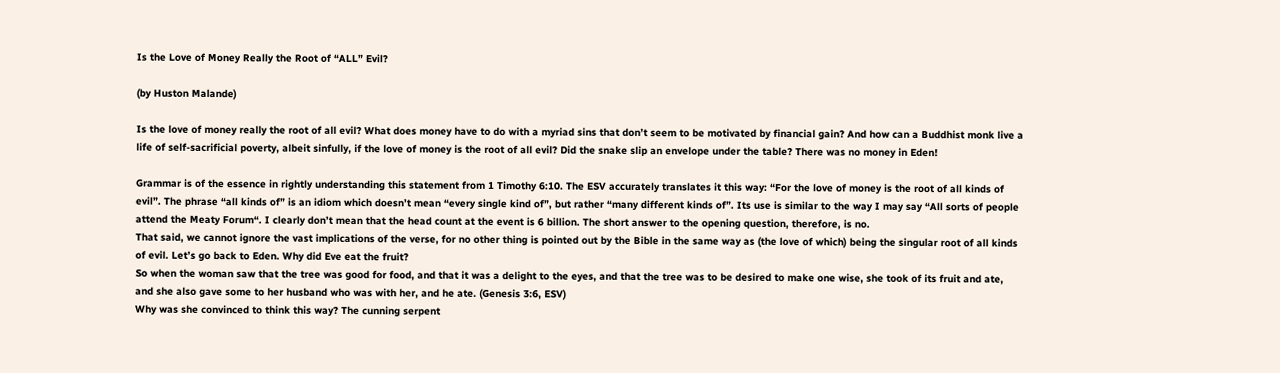Is the Love of Money Really the Root of “ALL” Evil?

(by Huston Malande)

Is the love of money really the root of all evil? What does money have to do with a myriad sins that don’t seem to be motivated by financial gain? And how can a Buddhist monk live a life of self-sacrificial poverty, albeit sinfully, if the love of money is the root of all evil? Did the snake slip an envelope under the table? There was no money in Eden!

Grammar is of the essence in rightly understanding this statement from 1 Timothy 6:10. The ESV accurately translates it this way: “For the love of money is the root of all kinds of evil”. The phrase “all kinds of” is an idiom which doesn’t mean “every single kind of”, but rather “many different kinds of”. Its use is similar to the way I may say “All sorts of people attend the Meaty Forum“. I clearly don’t mean that the head count at the event is 6 billion. The short answer to the opening question, therefore, is no.
That said, we cannot ignore the vast implications of the verse, for no other thing is pointed out by the Bible in the same way as (the love of which) being the singular root of all kinds of evil. Let’s go back to Eden. Why did Eve eat the fruit?
So when the woman saw that the tree was good for food, and that it was a delight to the eyes, and that the tree was to be desired to make one wise, she took of its fruit and ate, and she also gave some to her husband who was with her, and he ate. (Genesis 3:6, ESV)
Why was she convinced to think this way? The cunning serpent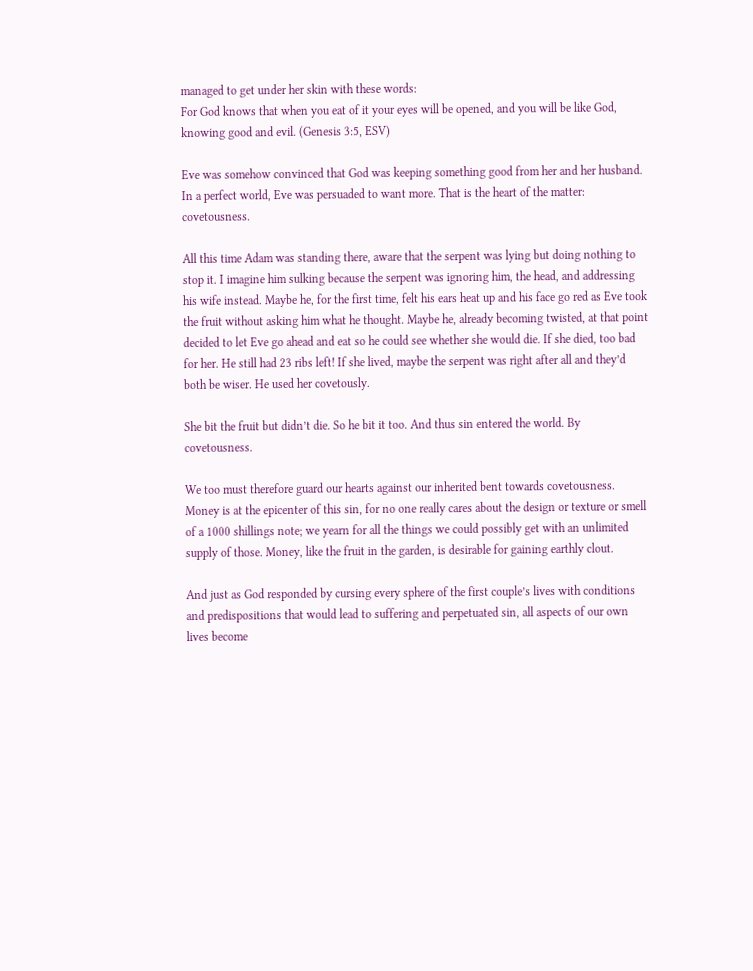managed to get under her skin with these words:
For God knows that when you eat of it your eyes will be opened, and you will be like God, knowing good and evil. (Genesis 3:5, ESV)

Eve was somehow convinced that God was keeping something good from her and her husband. In a perfect world, Eve was persuaded to want more. That is the heart of the matter: covetousness.

All this time Adam was standing there, aware that the serpent was lying but doing nothing to stop it. I imagine him sulking because the serpent was ignoring him, the head, and addressing his wife instead. Maybe he, for the first time, felt his ears heat up and his face go red as Eve took the fruit without asking him what he thought. Maybe he, already becoming twisted, at that point decided to let Eve go ahead and eat so he could see whether she would die. If she died, too bad for her. He still had 23 ribs left! If she lived, maybe the serpent was right after all and they’d both be wiser. He used her covetously.

She bit the fruit but didn’t die. So he bit it too. And thus sin entered the world. By covetousness.

We too must therefore guard our hearts against our inherited bent towards covetousness. Money is at the epicenter of this sin, for no one really cares about the design or texture or smell of a 1000 shillings note; we yearn for all the things we could possibly get with an unlimited supply of those. Money, like the fruit in the garden, is desirable for gaining earthly clout.

And just as God responded by cursing every sphere of the first couple’s lives with conditions and predispositions that would lead to suffering and perpetuated sin, all aspects of our own lives become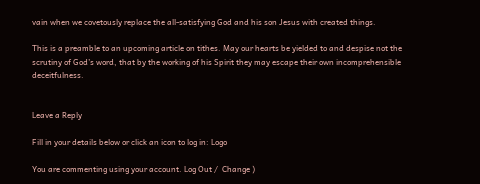vain when we covetously replace the all-satisfying God and his son Jesus with created things.

This is a preamble to an upcoming article on tithes. May our hearts be yielded to and despise not the scrutiny of God’s word, that by the working of his Spirit they may escape their own incomprehensible deceitfulness.


Leave a Reply

Fill in your details below or click an icon to log in: Logo

You are commenting using your account. Log Out /  Change )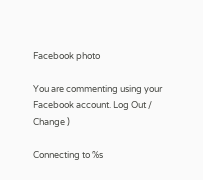Facebook photo

You are commenting using your Facebook account. Log Out /  Change )

Connecting to %s